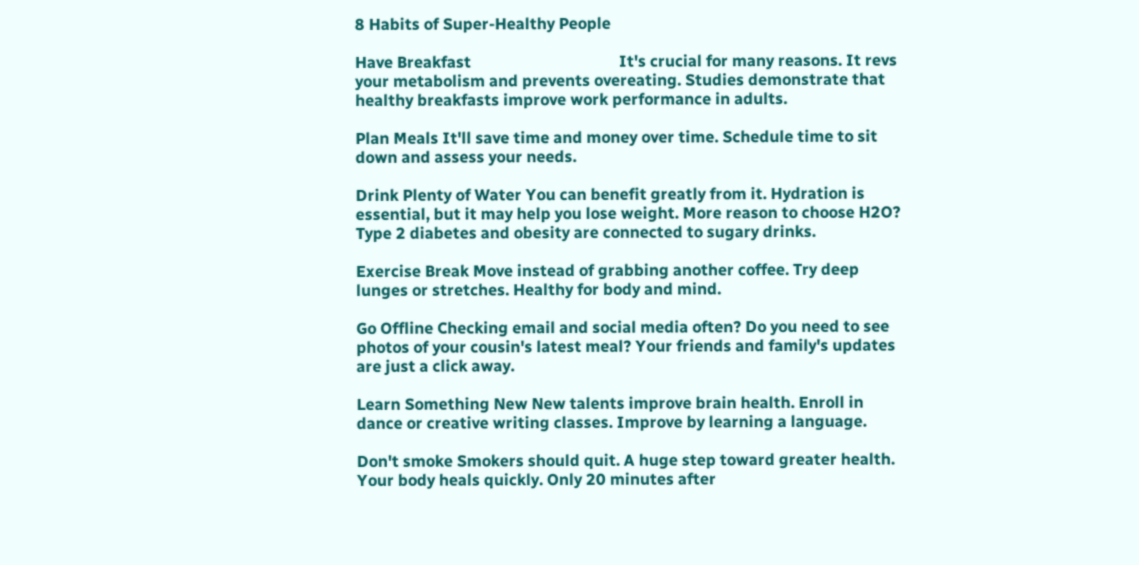8 Habits of Super-Healthy People

Have Breakfast                                     It's crucial for many reasons. It revs your metabolism and prevents overeating. Studies demonstrate that healthy breakfasts improve work performance in adults.

Plan Meals It'll save time and money over time. Schedule time to sit down and assess your needs.

Drink Plenty of Water You can benefit greatly from it. Hydration is essential, but it may help you lose weight. More reason to choose H2O? Type 2 diabetes and obesity are connected to sugary drinks.

Exercise Break Move instead of grabbing another coffee. Try deep lunges or stretches. Healthy for body and mind.

Go Offline Checking email and social media often? Do you need to see photos of your cousin's latest meal? Your friends and family's updates are just a click away.

Learn Something New New talents improve brain health. Enroll in dance or creative writing classes. Improve by learning a language.

Don't smoke Smokers should quit. A huge step toward greater health. Your body heals quickly. Only 20 minutes after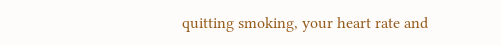quitting smoking, your heart rate and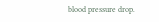blood pressure drop.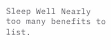Sleep Well Nearly too many benefits to list.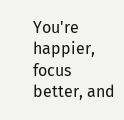You're happier, focus better, and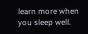learn more when you sleep well.